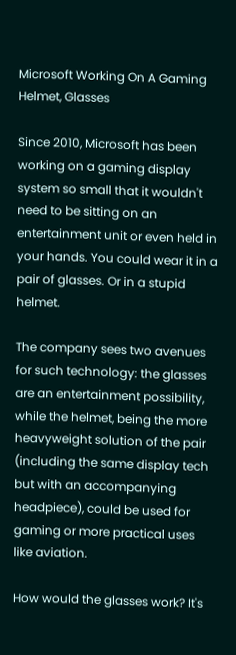Microsoft Working On A Gaming Helmet, Glasses

Since 2010, Microsoft has been working on a gaming display system so small that it wouldn't need to be sitting on an entertainment unit or even held in your hands. You could wear it in a pair of glasses. Or in a stupid helmet.

The company sees two avenues for such technology: the glasses are an entertainment possibility, while the helmet, being the more heavyweight solution of the pair (including the same display tech but with an accompanying headpiece), could be used for gaming or more practical uses like aviation.

How would the glasses work? It's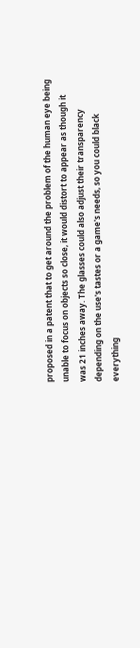proposed in a patent that to get around the problem of the human eye being unable to focus on objects so close, it would distort to appear as though it was 21 inches away. The glasses could also adjust their transparency depending on the use's tastes or a game's needs, so you could black everything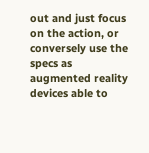out and just focus on the action, or conversely use the specs as augmented reality devices able to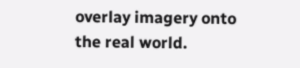overlay imagery onto the real world.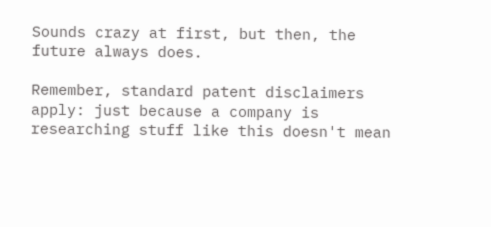Sounds crazy at first, but then, the future always does.

Remember, standard patent disclaimers apply: just because a company is researching stuff like this doesn't mean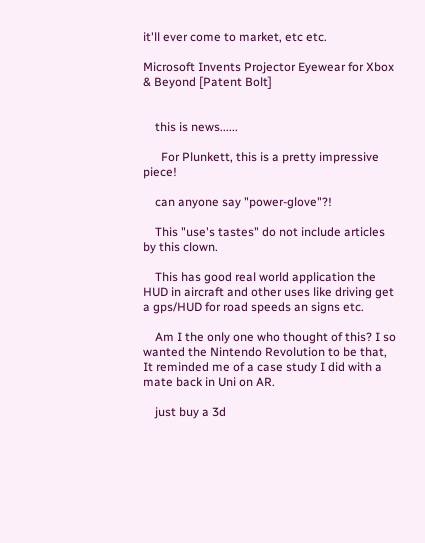it'll ever come to market, etc etc.

Microsoft Invents Projector Eyewear for Xbox & Beyond [Patent Bolt]


    this is news......

      For Plunkett, this is a pretty impressive piece!

    can anyone say "power-glove"?!

    This "use's tastes" do not include articles by this clown.

    This has good real world application the HUD in aircraft and other uses like driving get a gps/HUD for road speeds an signs etc.

    Am I the only one who thought of this? I so wanted the Nintendo Revolution to be that, It reminded me of a case study I did with a mate back in Uni on AR.

    just buy a 3d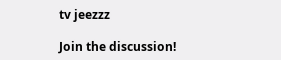tv jeezzz

Join the discussion!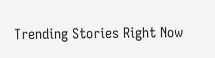Trending Stories Right Now